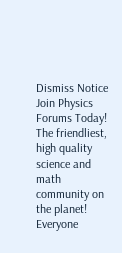Dismiss Notice
Join Physics Forums Today!
The friendliest, high quality science and math community on the planet! Everyone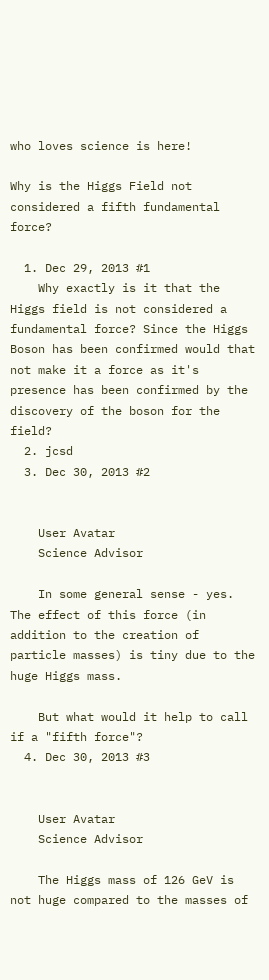who loves science is here!

Why is the Higgs Field not considered a fifth fundamental force?

  1. Dec 29, 2013 #1
    Why exactly is it that the Higgs field is not considered a fundamental force? Since the Higgs Boson has been confirmed would that not make it a force as it's presence has been confirmed by the discovery of the boson for the field?
  2. jcsd
  3. Dec 30, 2013 #2


    User Avatar
    Science Advisor

    In some general sense - yes. The effect of this force (in addition to the creation of particle masses) is tiny due to the huge Higgs mass.

    But what would it help to call if a "fifth force"?
  4. Dec 30, 2013 #3


    User Avatar
    Science Advisor

    The Higgs mass of 126 GeV is not huge compared to the masses of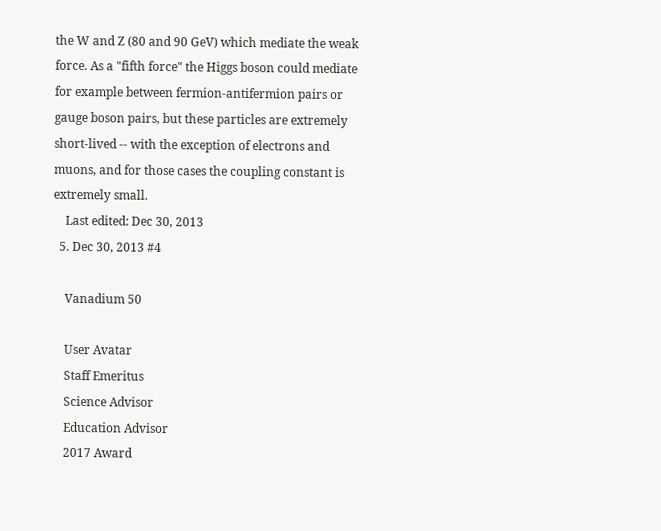the W and Z (80 and 90 GeV) which mediate the weak force. As a "fifth force" the Higgs boson could mediate for example between fermion-antifermion pairs or gauge boson pairs, but these particles are extremely short-lived -- with the exception of electrons and muons, and for those cases the coupling constant is extremely small.
    Last edited: Dec 30, 2013
  5. Dec 30, 2013 #4

    Vanadium 50

    User Avatar
    Staff Emeritus
    Science Advisor
    Education Advisor
    2017 Award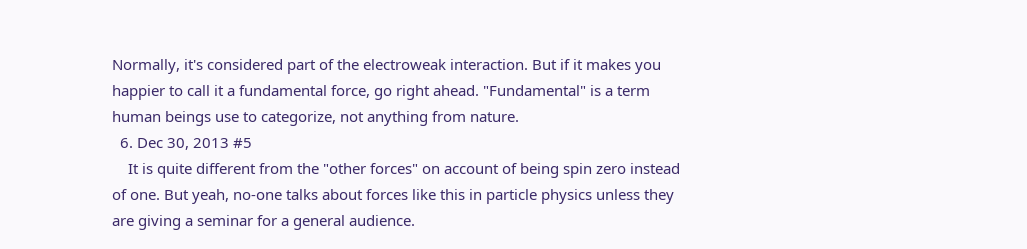Normally, it's considered part of the electroweak interaction. But if it makes you happier to call it a fundamental force, go right ahead. "Fundamental" is a term human beings use to categorize, not anything from nature.
  6. Dec 30, 2013 #5
    It is quite different from the "other forces" on account of being spin zero instead of one. But yeah, no-one talks about forces like this in particle physics unless they are giving a seminar for a general audience.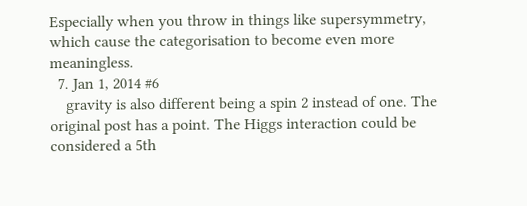Especially when you throw in things like supersymmetry, which cause the categorisation to become even more meaningless.
  7. Jan 1, 2014 #6
    gravity is also different being a spin 2 instead of one. The original post has a point. The Higgs interaction could be considered a 5th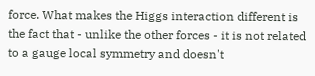force. What makes the Higgs interaction different is the fact that - unlike the other forces - it is not related to a gauge local symmetry and doesn't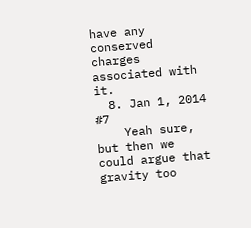have any conserved charges associated with it.
  8. Jan 1, 2014 #7
    Yeah sure, but then we could argue that gravity too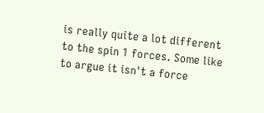is really quite a lot different to the spin 1 forces. Some like to argue it isn't a force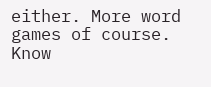either. More word games of course.
Know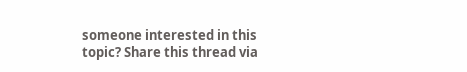someone interested in this topic? Share this thread via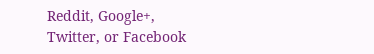Reddit, Google+, Twitter, or Facebook